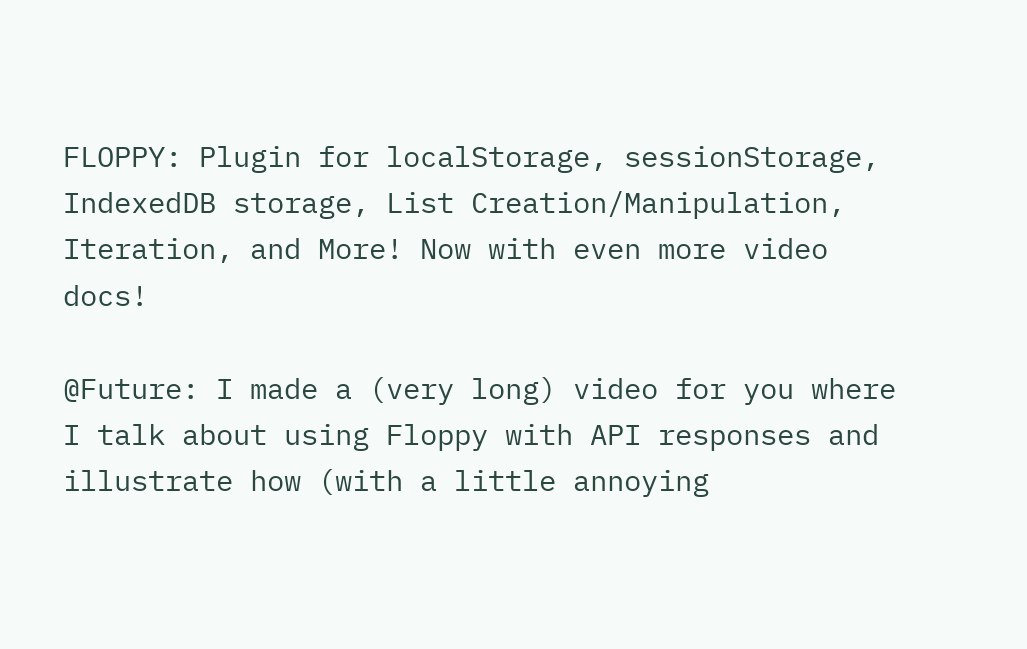FLOPPY: Plugin for localStorage, sessionStorage, IndexedDB storage, List Creation/Manipulation, Iteration, and More! Now with even more video docs!

@Future: I made a (very long) video for you where I talk about using Floppy with API responses and illustrate how (with a little annoying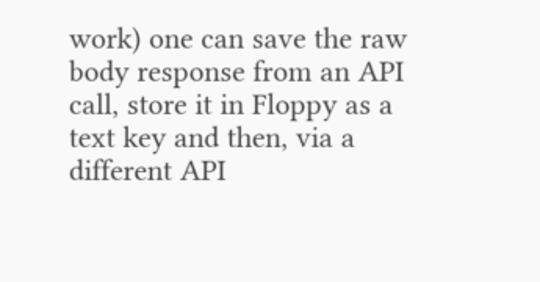work) one can save the raw body response from an API call, store it in Floppy as a text key and then, via a different API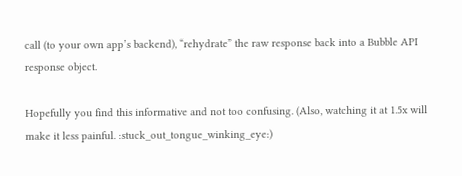call (to your own app’s backend), “rehydrate” the raw response back into a Bubble API response object.

Hopefully you find this informative and not too confusing. (Also, watching it at 1.5x will make it less painful. :stuck_out_tongue_winking_eye:)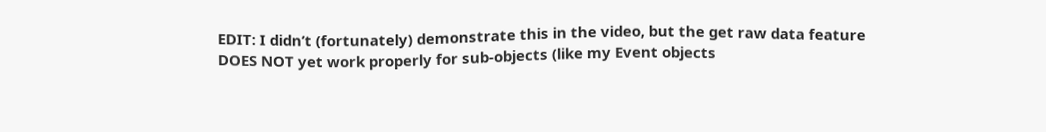EDIT: I didn’t (fortunately) demonstrate this in the video, but the get raw data feature DOES NOT yet work properly for sub-objects (like my Event objects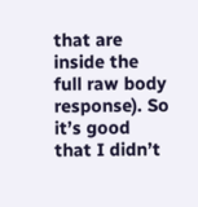that are inside the full raw body response). So it’s good that I didn’t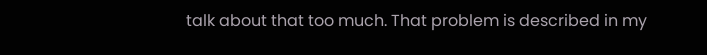talk about that too much. That problem is described in my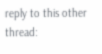reply to this other thread: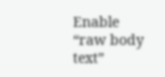Enable “raw body text”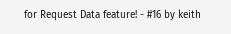for Request Data feature! - #16 by keith